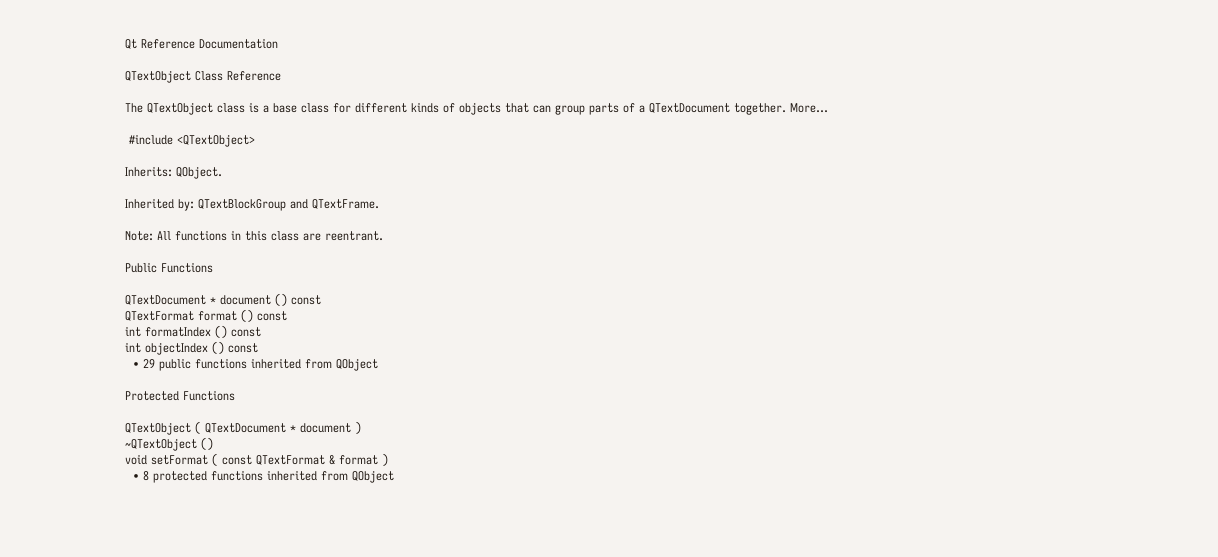Qt Reference Documentation

QTextObject Class Reference

The QTextObject class is a base class for different kinds of objects that can group parts of a QTextDocument together. More...

 #include <QTextObject>

Inherits: QObject.

Inherited by: QTextBlockGroup and QTextFrame.

Note: All functions in this class are reentrant.

Public Functions

QTextDocument * document () const
QTextFormat format () const
int formatIndex () const
int objectIndex () const
  • 29 public functions inherited from QObject

Protected Functions

QTextObject ( QTextDocument * document )
~QTextObject ()
void setFormat ( const QTextFormat & format )
  • 8 protected functions inherited from QObject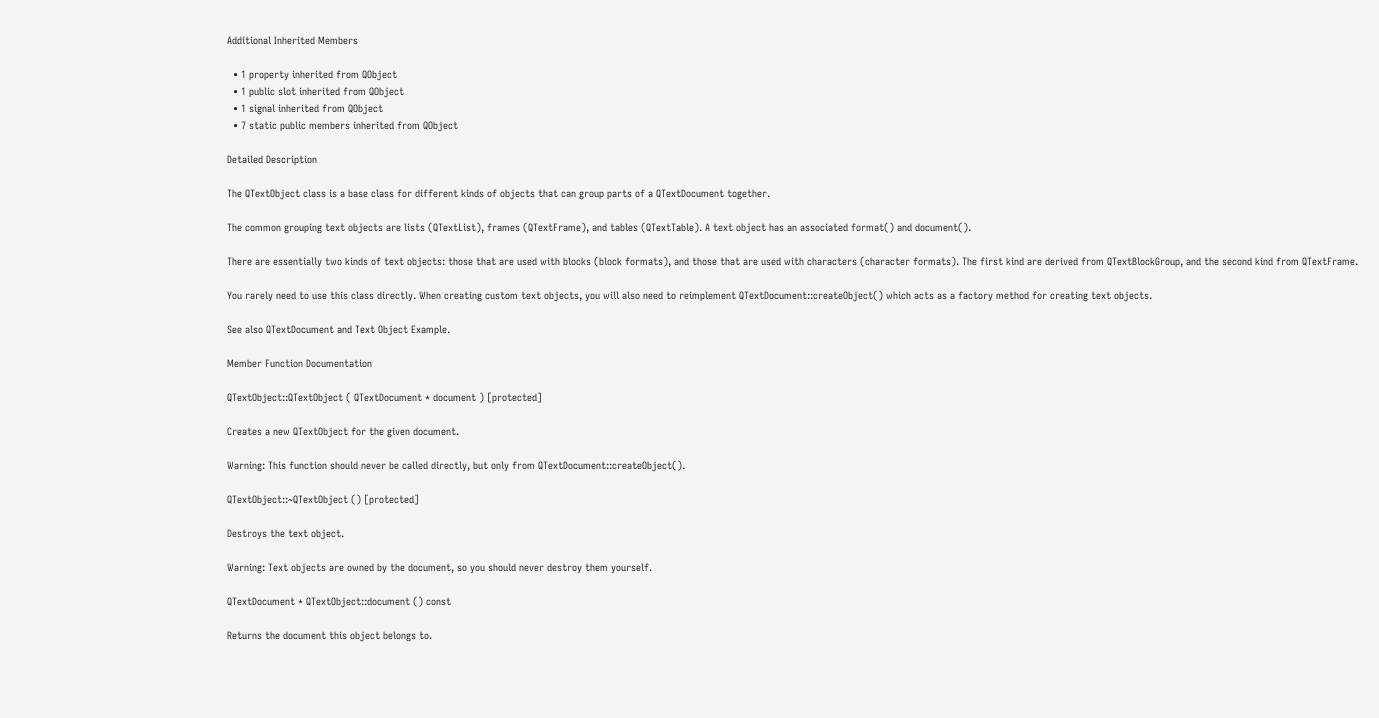Additional Inherited Members

  • 1 property inherited from QObject
  • 1 public slot inherited from QObject
  • 1 signal inherited from QObject
  • 7 static public members inherited from QObject

Detailed Description

The QTextObject class is a base class for different kinds of objects that can group parts of a QTextDocument together.

The common grouping text objects are lists (QTextList), frames (QTextFrame), and tables (QTextTable). A text object has an associated format() and document().

There are essentially two kinds of text objects: those that are used with blocks (block formats), and those that are used with characters (character formats). The first kind are derived from QTextBlockGroup, and the second kind from QTextFrame.

You rarely need to use this class directly. When creating custom text objects, you will also need to reimplement QTextDocument::createObject() which acts as a factory method for creating text objects.

See also QTextDocument and Text Object Example.

Member Function Documentation

QTextObject::QTextObject ( QTextDocument * document ) [protected]

Creates a new QTextObject for the given document.

Warning: This function should never be called directly, but only from QTextDocument::createObject().

QTextObject::~QTextObject () [protected]

Destroys the text object.

Warning: Text objects are owned by the document, so you should never destroy them yourself.

QTextDocument * QTextObject::document () const

Returns the document this object belongs to.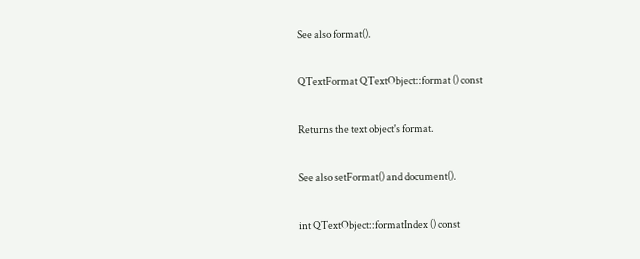See also format().

QTextFormat QTextObject::format () const

Returns the text object's format.

See also setFormat() and document().

int QTextObject::formatIndex () const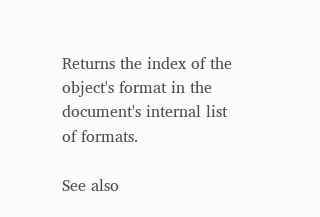Returns the index of the object's format in the document's internal list of formats.

See also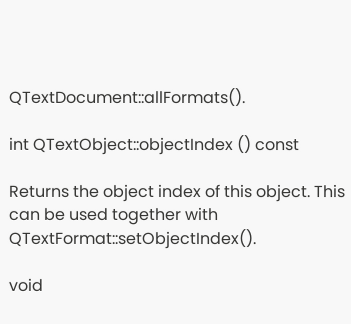QTextDocument::allFormats().

int QTextObject::objectIndex () const

Returns the object index of this object. This can be used together with QTextFormat::setObjectIndex().

void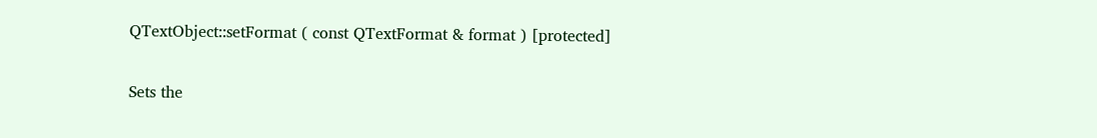QTextObject::setFormat ( const QTextFormat & format ) [protected]

Sets the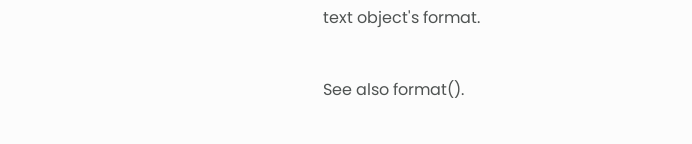text object's format.

See also format().